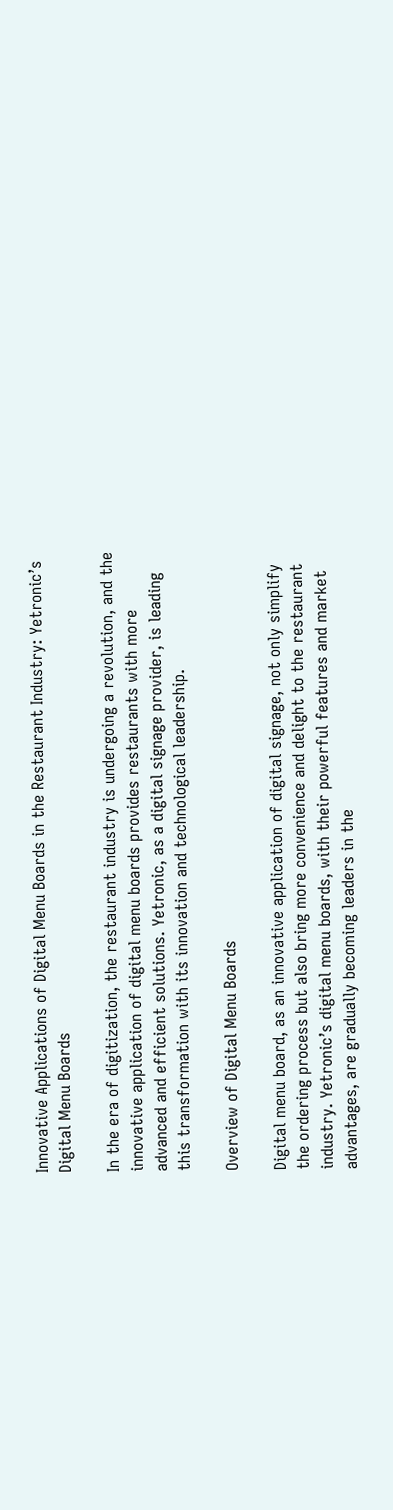Innovative Applications of Digital Menu Boards in the Restaurant Industry: Yetronic’s Digital Menu Boards

In the era of digitization, the restaurant industry is undergoing a revolution, and the innovative application of digital menu boards provides restaurants with more advanced and efficient solutions. Yetronic, as a digital signage provider, is leading this transformation with its innovation and technological leadership.

Overview of Digital Menu Boards

Digital menu board, as an innovative application of digital signage, not only simplify the ordering process but also bring more convenience and delight to the restaurant industry. Yetronic’s digital menu boards, with their powerful features and market advantages, are gradually becoming leaders in the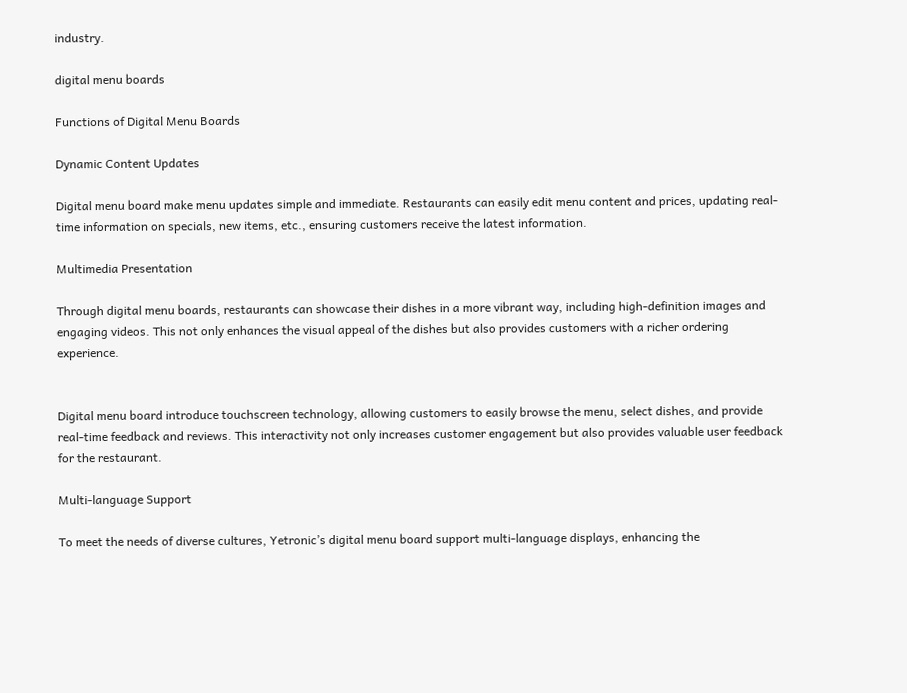industry.

digital menu boards

Functions of Digital Menu Boards

Dynamic Content Updates

Digital menu board make menu updates simple and immediate. Restaurants can easily edit menu content and prices, updating real-time information on specials, new items, etc., ensuring customers receive the latest information.

Multimedia Presentation

Through digital menu boards, restaurants can showcase their dishes in a more vibrant way, including high-definition images and engaging videos. This not only enhances the visual appeal of the dishes but also provides customers with a richer ordering experience.


Digital menu board introduce touchscreen technology, allowing customers to easily browse the menu, select dishes, and provide real-time feedback and reviews. This interactivity not only increases customer engagement but also provides valuable user feedback for the restaurant.

Multi-language Support

To meet the needs of diverse cultures, Yetronic’s digital menu board support multi-language displays, enhancing the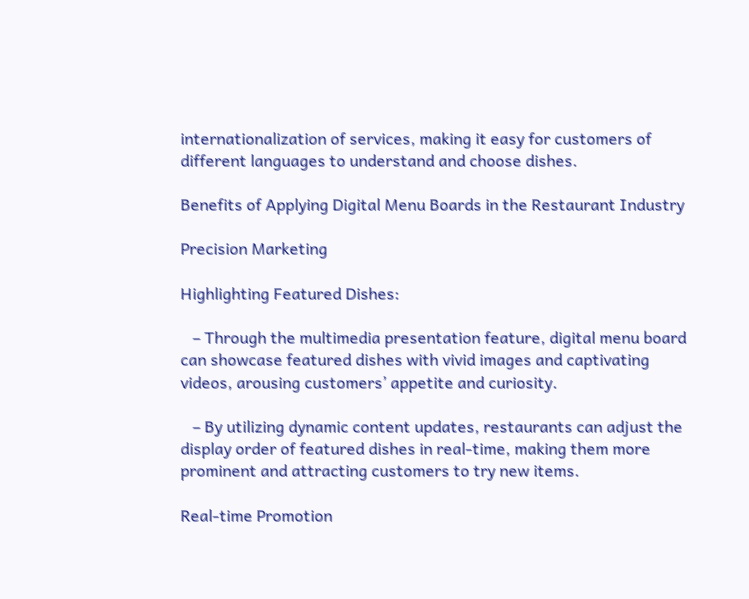internationalization of services, making it easy for customers of different languages to understand and choose dishes.

Benefits of Applying Digital Menu Boards in the Restaurant Industry

Precision Marketing

Highlighting Featured Dishes:

   – Through the multimedia presentation feature, digital menu board can showcase featured dishes with vivid images and captivating videos, arousing customers’ appetite and curiosity.

   – By utilizing dynamic content updates, restaurants can adjust the display order of featured dishes in real-time, making them more prominent and attracting customers to try new items.

Real-time Promotion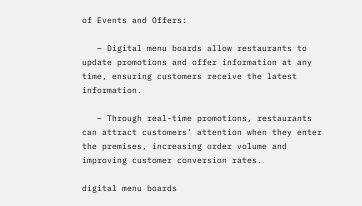of Events and Offers:

   – Digital menu boards allow restaurants to update promotions and offer information at any time, ensuring customers receive the latest information.

   – Through real-time promotions, restaurants can attract customers’ attention when they enter the premises, increasing order volume and improving customer conversion rates.

digital menu boards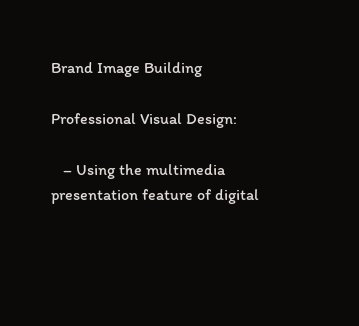Brand Image Building

Professional Visual Design:

   – Using the multimedia presentation feature of digital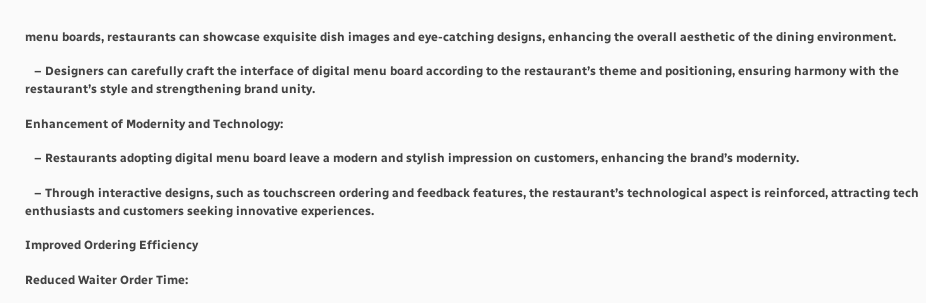menu boards, restaurants can showcase exquisite dish images and eye-catching designs, enhancing the overall aesthetic of the dining environment.

   – Designers can carefully craft the interface of digital menu board according to the restaurant’s theme and positioning, ensuring harmony with the restaurant’s style and strengthening brand unity.

Enhancement of Modernity and Technology:

   – Restaurants adopting digital menu board leave a modern and stylish impression on customers, enhancing the brand’s modernity.

   – Through interactive designs, such as touchscreen ordering and feedback features, the restaurant’s technological aspect is reinforced, attracting tech enthusiasts and customers seeking innovative experiences.

Improved Ordering Efficiency

Reduced Waiter Order Time: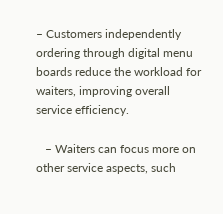– Customers independently ordering through digital menu boards reduce the workload for waiters, improving overall service efficiency.

   – Waiters can focus more on other service aspects, such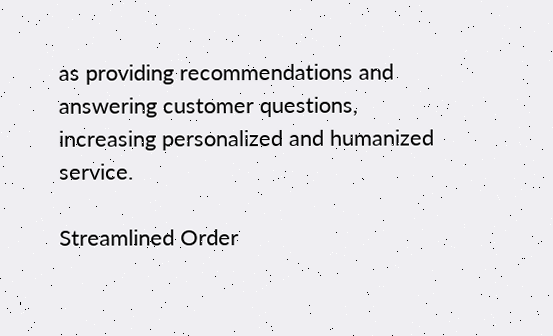as providing recommendations and answering customer questions, increasing personalized and humanized service.

Streamlined Order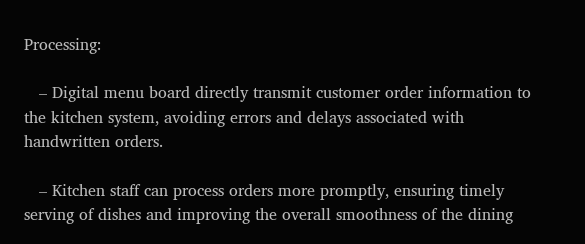Processing:

   – Digital menu board directly transmit customer order information to the kitchen system, avoiding errors and delays associated with handwritten orders.

   – Kitchen staff can process orders more promptly, ensuring timely serving of dishes and improving the overall smoothness of the dining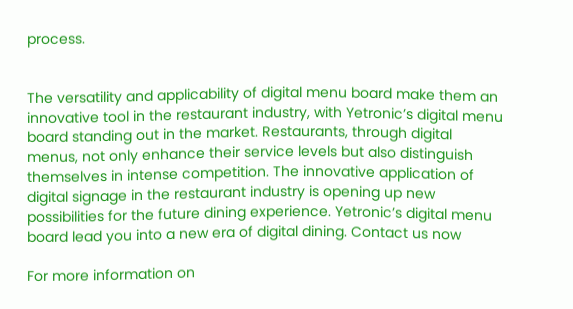process.


The versatility and applicability of digital menu board make them an innovative tool in the restaurant industry, with Yetronic’s digital menu board standing out in the market. Restaurants, through digital menus, not only enhance their service levels but also distinguish themselves in intense competition. The innovative application of digital signage in the restaurant industry is opening up new possibilities for the future dining experience. Yetronic’s digital menu board lead you into a new era of digital dining. Contact us now

For more information on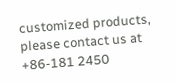customized products, please contact us at +86-181 2450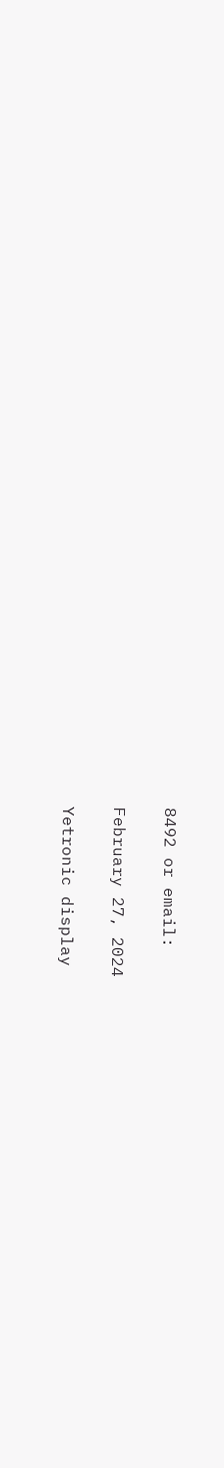8492 or email:

February 27, 2024

Yetronic display